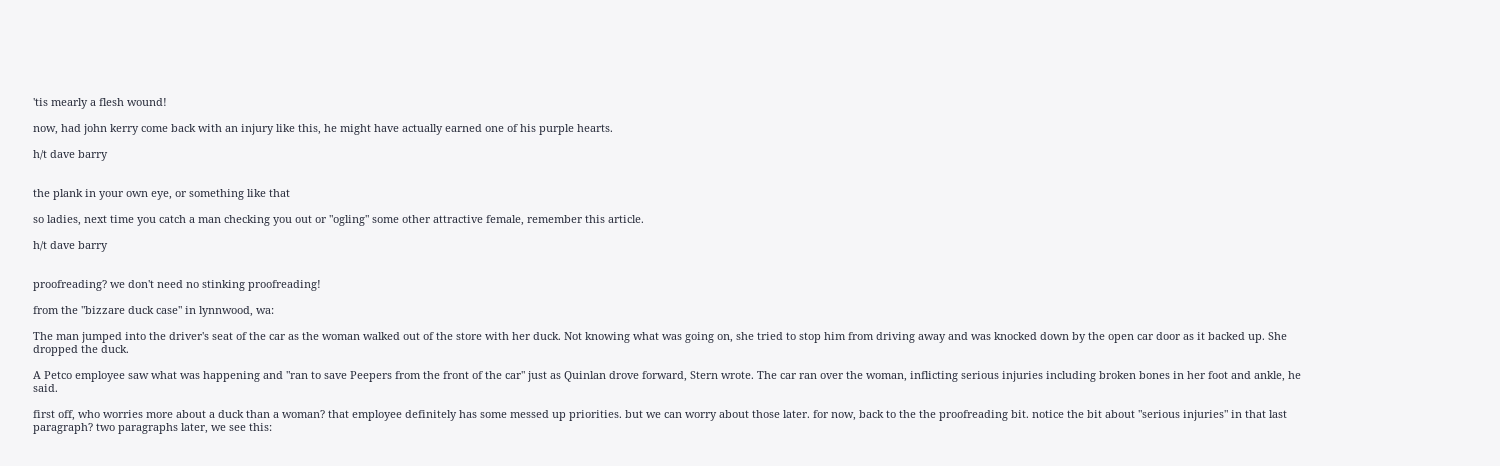'tis mearly a flesh wound!

now, had john kerry come back with an injury like this, he might have actually earned one of his purple hearts.

h/t dave barry


the plank in your own eye, or something like that

so ladies, next time you catch a man checking you out or "ogling" some other attractive female, remember this article.

h/t dave barry


proofreading? we don't need no stinking proofreading!

from the "bizzare duck case" in lynnwood, wa:

The man jumped into the driver's seat of the car as the woman walked out of the store with her duck. Not knowing what was going on, she tried to stop him from driving away and was knocked down by the open car door as it backed up. She dropped the duck.

A Petco employee saw what was happening and "ran to save Peepers from the front of the car" just as Quinlan drove forward, Stern wrote. The car ran over the woman, inflicting serious injuries including broken bones in her foot and ankle, he said.

first off, who worries more about a duck than a woman? that employee definitely has some messed up priorities. but we can worry about those later. for now, back to the the proofreading bit. notice the bit about "serious injuries" in that last paragraph? two paragraphs later, we see this: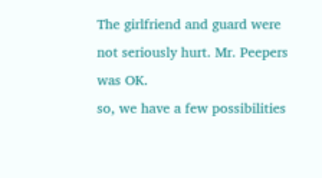The girlfriend and guard were not seriously hurt. Mr. Peepers was OK.
so, we have a few possibilities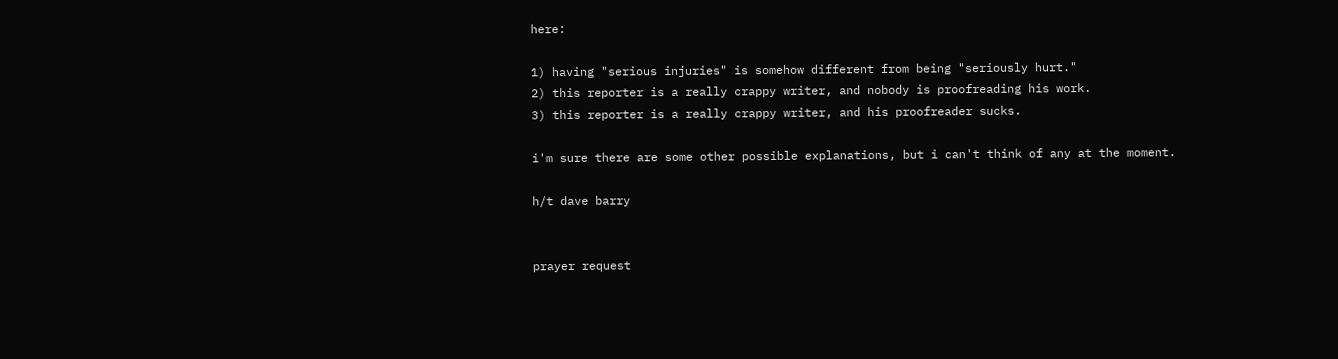here:

1) having "serious injuries" is somehow different from being "seriously hurt."
2) this reporter is a really crappy writer, and nobody is proofreading his work.
3) this reporter is a really crappy writer, and his proofreader sucks.

i'm sure there are some other possible explanations, but i can't think of any at the moment.

h/t dave barry


prayer request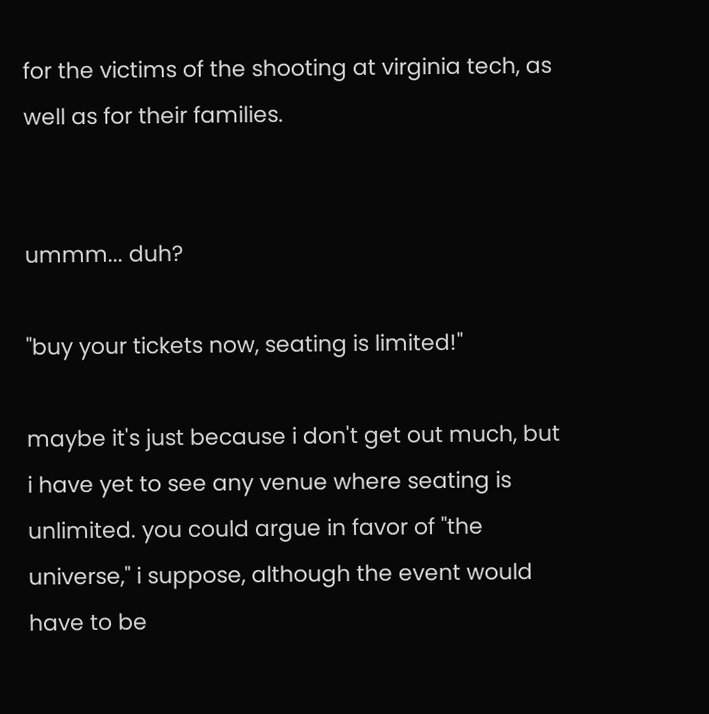for the victims of the shooting at virginia tech, as well as for their families.


ummm... duh?

"buy your tickets now, seating is limited!"

maybe it's just because i don't get out much, but i have yet to see any venue where seating is unlimited. you could argue in favor of "the universe," i suppose, although the event would have to be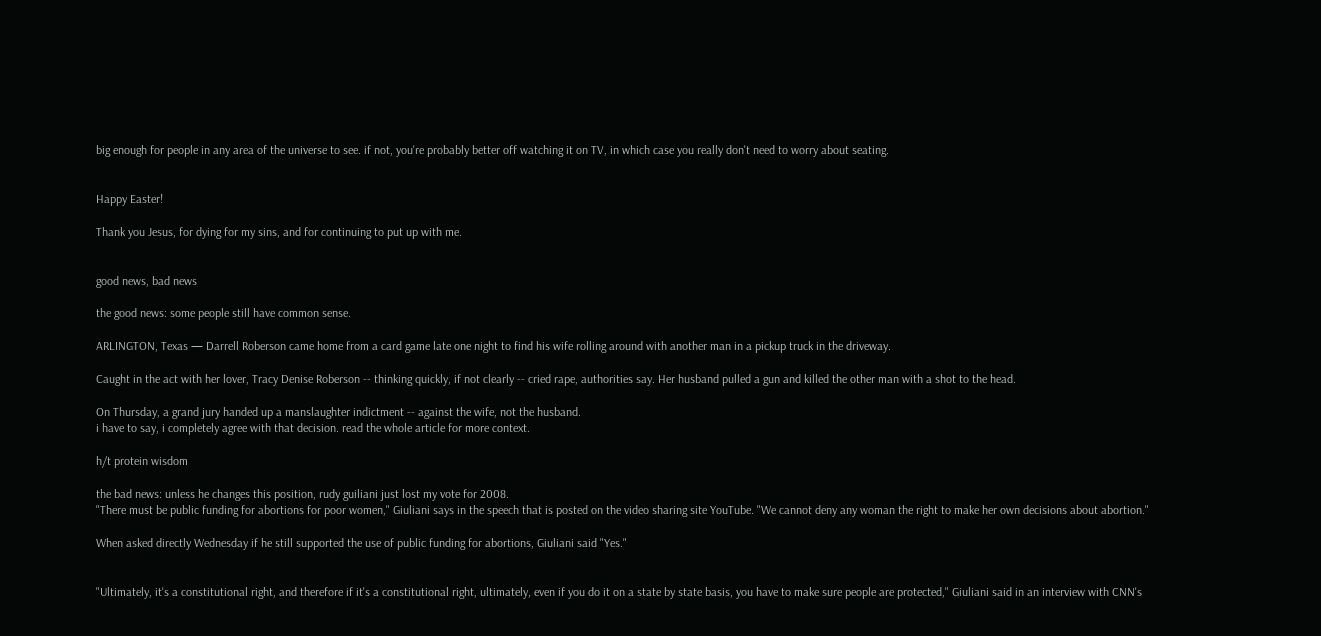big enough for people in any area of the universe to see. if not, you're probably better off watching it on TV, in which case you really don't need to worry about seating.


Happy Easter!

Thank you Jesus, for dying for my sins, and for continuing to put up with me.


good news, bad news

the good news: some people still have common sense.

ARLINGTON, Texas — Darrell Roberson came home from a card game late one night to find his wife rolling around with another man in a pickup truck in the driveway.

Caught in the act with her lover, Tracy Denise Roberson -- thinking quickly, if not clearly -- cried rape, authorities say. Her husband pulled a gun and killed the other man with a shot to the head.

On Thursday, a grand jury handed up a manslaughter indictment -- against the wife, not the husband.
i have to say, i completely agree with that decision. read the whole article for more context.

h/t protein wisdom

the bad news: unless he changes this position, rudy guiliani just lost my vote for 2008.
"There must be public funding for abortions for poor women," Giuliani says in the speech that is posted on the video sharing site YouTube. "We cannot deny any woman the right to make her own decisions about abortion."

When asked directly Wednesday if he still supported the use of public funding for abortions, Giuliani said "Yes."


"Ultimately, it's a constitutional right, and therefore if it's a constitutional right, ultimately, even if you do it on a state by state basis, you have to make sure people are protected," Giuliani said in an interview with CNN's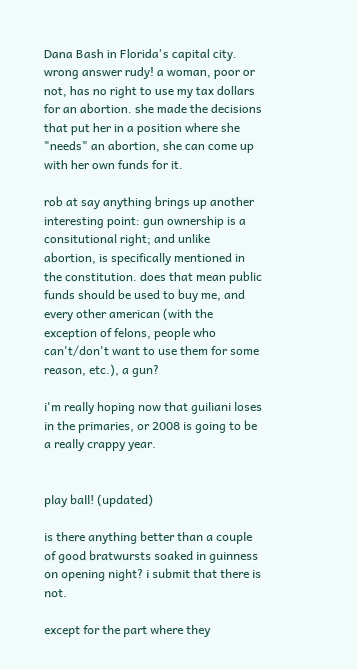Dana Bash in Florida's capital city.
wrong answer rudy! a woman, poor or not, has no right to use my tax dollars for an abortion. she made the decisions that put her in a position where she "needs" an abortion, she can come up with her own funds for it.

rob at say anything brings up another interesting point: gun ownership is a consitutional right; and unlike abortion, is specifically mentioned in the constitution. does that mean public funds should be used to buy me, and every other american (with the exception of felons, people who can't/don't want to use them for some reason, etc.), a gun?

i'm really hoping now that guiliani loses in the primaries, or 2008 is going to be a really crappy year.


play ball! (updated)

is there anything better than a couple of good bratwursts soaked in guinness on opening night? i submit that there is not.

except for the part where they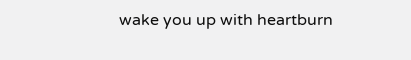wake you up with heartburn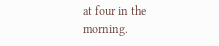at four in the morning.